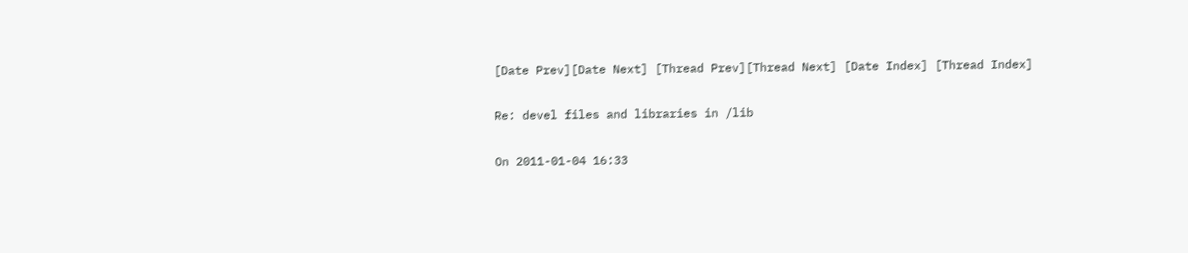[Date Prev][Date Next] [Thread Prev][Thread Next] [Date Index] [Thread Index]

Re: devel files and libraries in /lib

On 2011-01-04 16:33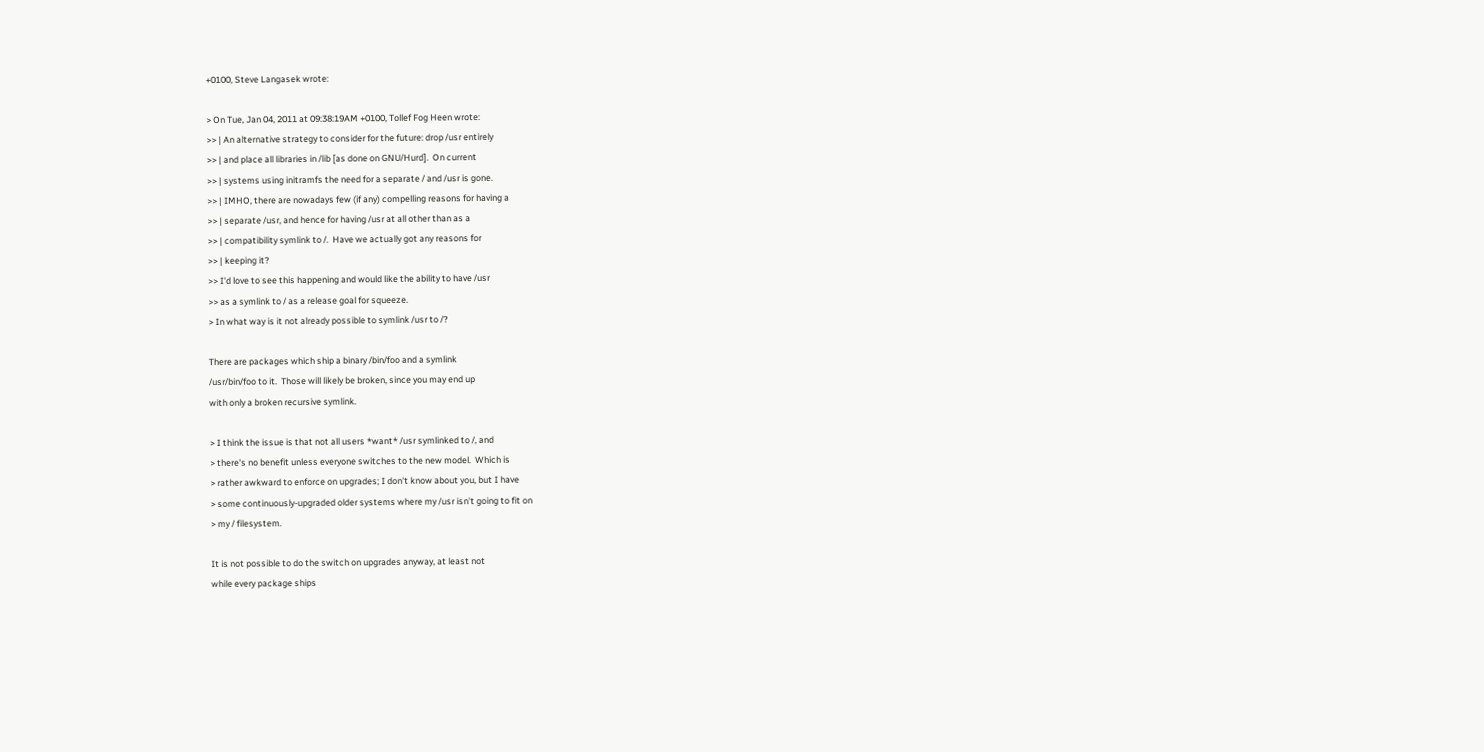+0100, Steve Langasek wrote:

> On Tue, Jan 04, 2011 at 09:38:19AM +0100, Tollef Fog Heen wrote:
>> | An alternative strategy to consider for the future: drop /usr entirely
>> | and place all libraries in /lib [as done on GNU/Hurd].  On current
>> | systems using initramfs the need for a separate / and /usr is gone.
>> | IMHO, there are nowadays few (if any) compelling reasons for having a
>> | separate /usr, and hence for having /usr at all other than as a
>> | compatibility symlink to /.  Have we actually got any reasons for
>> | keeping it?
>> I'd love to see this happening and would like the ability to have /usr
>> as a symlink to / as a release goal for squeeze.
> In what way is it not already possible to symlink /usr to /?

There are packages which ship a binary /bin/foo and a symlink
/usr/bin/foo to it.  Those will likely be broken, since you may end up
with only a broken recursive symlink.

> I think the issue is that not all users *want* /usr symlinked to /, and
> there's no benefit unless everyone switches to the new model.  Which is
> rather awkward to enforce on upgrades; I don't know about you, but I have
> some continuously-upgraded older systems where my /usr isn't going to fit on
> my / filesystem.

It is not possible to do the switch on upgrades anyway, at least not
while every package ships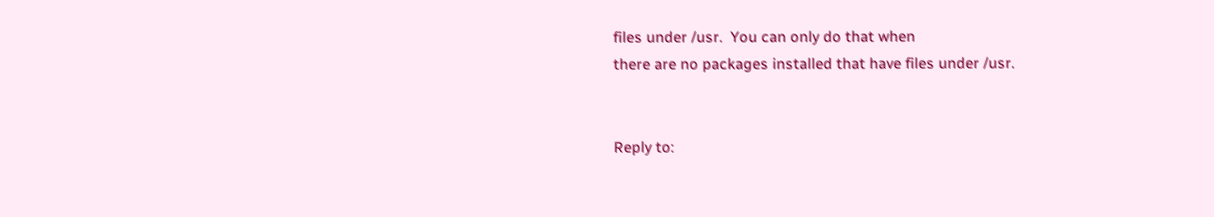files under /usr.  You can only do that when
there are no packages installed that have files under /usr.


Reply to: